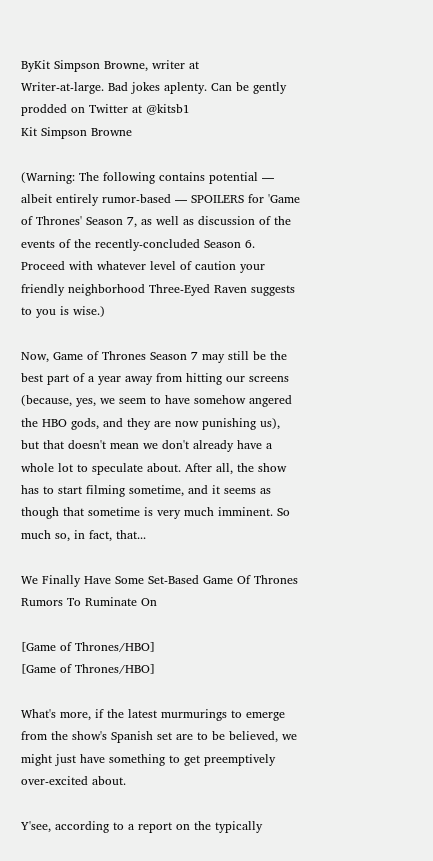ByKit Simpson Browne, writer at
Writer-at-large. Bad jokes aplenty. Can be gently prodded on Twitter at @kitsb1
Kit Simpson Browne

(Warning: The following contains potential — albeit entirely rumor-based — SPOILERS for 'Game of Thrones' Season 7, as well as discussion of the events of the recently-concluded Season 6. Proceed with whatever level of caution your friendly neighborhood Three-Eyed Raven suggests to you is wise.)

Now, Game of Thrones Season 7 may still be the best part of a year away from hitting our screens (because, yes, we seem to have somehow angered the HBO gods, and they are now punishing us), but that doesn't mean we don't already have a whole lot to speculate about. After all, the show has to start filming sometime, and it seems as though that sometime is very much imminent. So much so, in fact, that...

We Finally Have Some Set-Based Game Of Thrones Rumors To Ruminate On

[Game of Thrones/HBO]
[Game of Thrones/HBO]

What's more, if the latest murmurings to emerge from the show's Spanish set are to be believed, we might just have something to get preemptively over-excited about.

Y'see, according to a report on the typically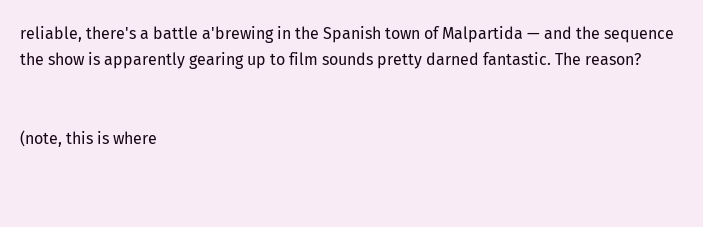reliable, there's a battle a'brewing in the Spanish town of Malpartida — and the sequence the show is apparently gearing up to film sounds pretty darned fantastic. The reason?


(note, this is where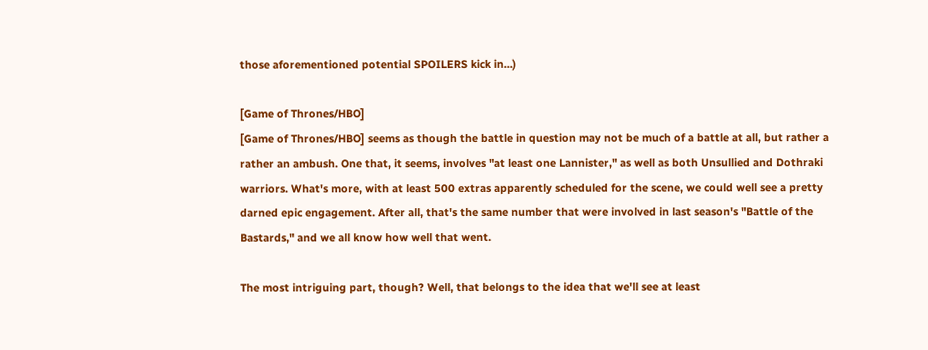those aforementioned potential SPOILERS kick in...)

[Game of Thrones/HBO]
[Game of Thrones/HBO] seems as though the battle in question may not be much of a battle at all, but rather a rather an ambush. One that, it seems, involves "at least one Lannister," as well as both Unsullied and Dothraki warriors. What's more, with at least 500 extras apparently scheduled for the scene, we could well see a pretty darned epic engagement. After all, that's the same number that were involved in last season's "Battle of the Bastards," and we all know how well that went.

The most intriguing part, though? Well, that belongs to the idea that we'll see at least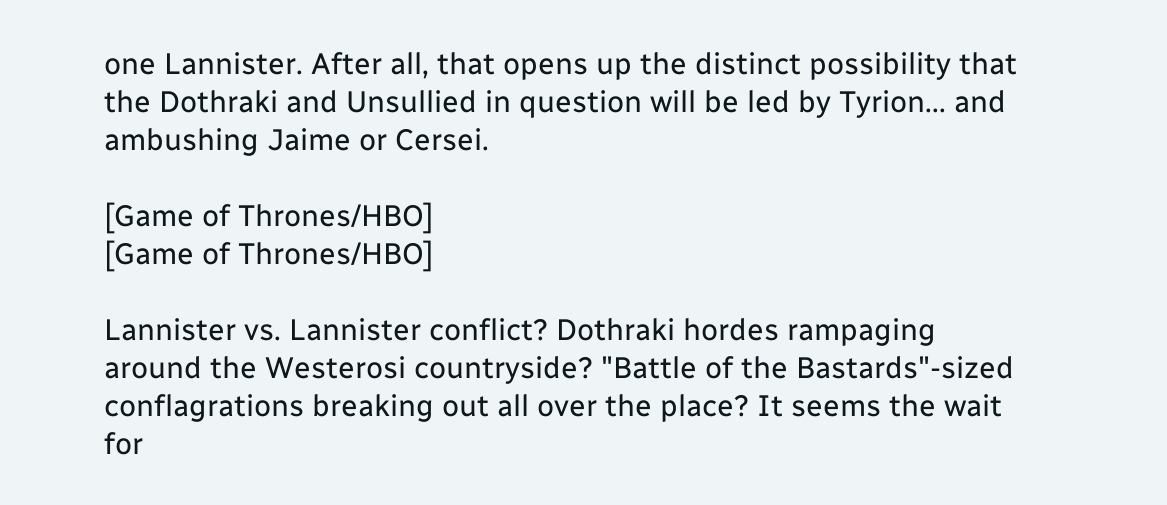one Lannister. After all, that opens up the distinct possibility that the Dothraki and Unsullied in question will be led by Tyrion... and ambushing Jaime or Cersei.

[Game of Thrones/HBO]
[Game of Thrones/HBO]

Lannister vs. Lannister conflict? Dothraki hordes rampaging around the Westerosi countryside? "Battle of the Bastards"-sized conflagrations breaking out all over the place? It seems the wait for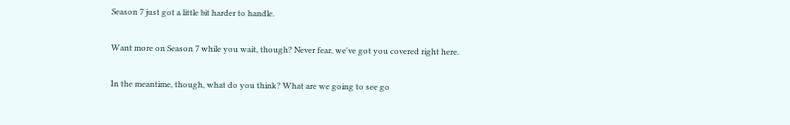Season 7 just got a little bit harder to handle.

Want more on Season 7 while you wait, though? Never fear, we've got you covered right here.

In the meantime, though, what do you think? What are we going to see go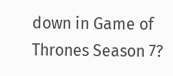down in Game of Thrones Season 7?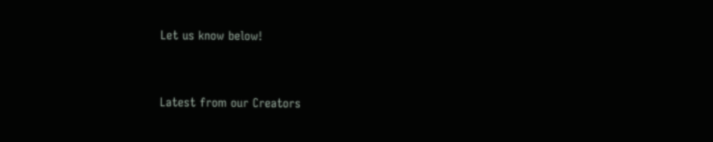Let us know below!



Latest from our Creators